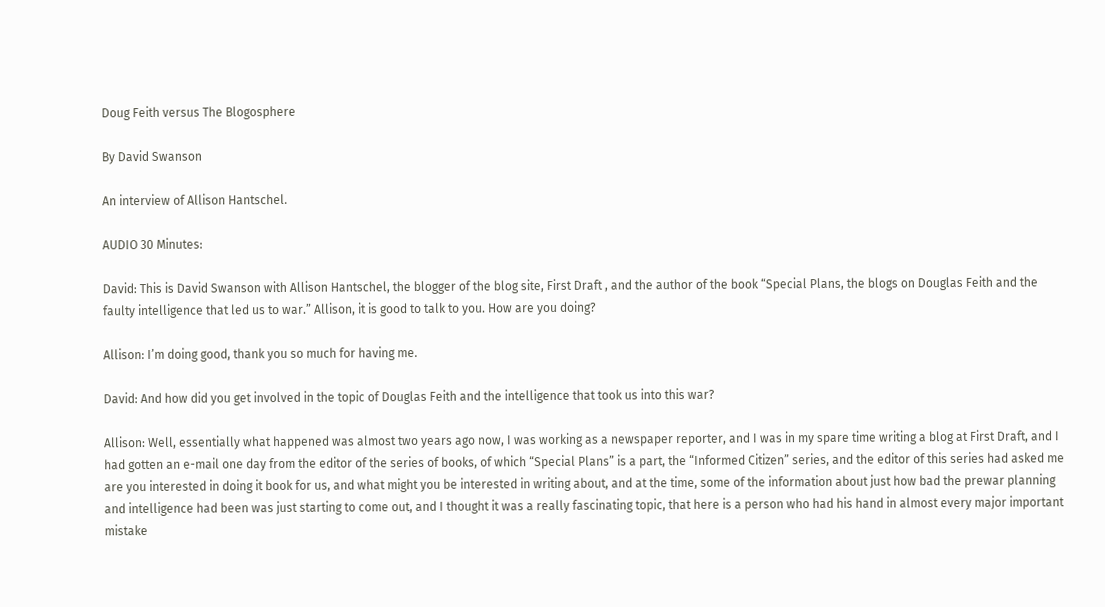Doug Feith versus The Blogosphere

By David Swanson

An interview of Allison Hantschel.

AUDIO 30 Minutes:

David: This is David Swanson with Allison Hantschel, the blogger of the blog site, First Draft , and the author of the book “Special Plans, the blogs on Douglas Feith and the faulty intelligence that led us to war.” Allison, it is good to talk to you. How are you doing?

Allison: I’m doing good, thank you so much for having me.

David: And how did you get involved in the topic of Douglas Feith and the intelligence that took us into this war?

Allison: Well, essentially what happened was almost two years ago now, I was working as a newspaper reporter, and I was in my spare time writing a blog at First Draft, and I had gotten an e-mail one day from the editor of the series of books, of which “Special Plans” is a part, the “Informed Citizen” series, and the editor of this series had asked me are you interested in doing it book for us, and what might you be interested in writing about, and at the time, some of the information about just how bad the prewar planning and intelligence had been was just starting to come out, and I thought it was a really fascinating topic, that here is a person who had his hand in almost every major important mistake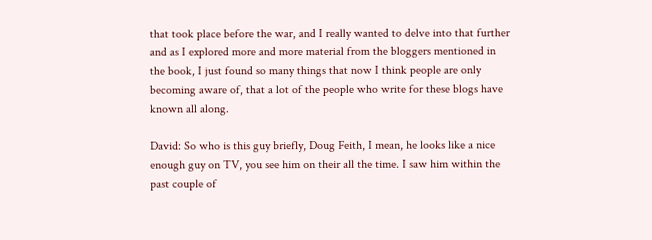that took place before the war, and I really wanted to delve into that further and as I explored more and more material from the bloggers mentioned in the book, I just found so many things that now I think people are only becoming aware of, that a lot of the people who write for these blogs have known all along.

David: So who is this guy briefly, Doug Feith, I mean, he looks like a nice enough guy on TV, you see him on their all the time. I saw him within the past couple of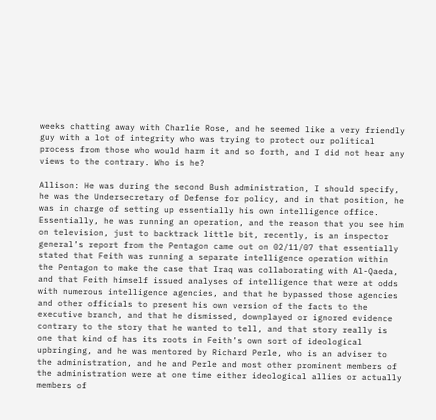weeks chatting away with Charlie Rose, and he seemed like a very friendly guy with a lot of integrity who was trying to protect our political process from those who would harm it and so forth, and I did not hear any views to the contrary. Who is he?

Allison: He was during the second Bush administration, I should specify, he was the Undersecretary of Defense for policy, and in that position, he was in charge of setting up essentially his own intelligence office. Essentially, he was running an operation, and the reason that you see him on television, just to backtrack little bit, recently, is an inspector general’s report from the Pentagon came out on 02/11/07 that essentially stated that Feith was running a separate intelligence operation within the Pentagon to make the case that Iraq was collaborating with Al-Qaeda, and that Feith himself issued analyses of intelligence that were at odds with numerous intelligence agencies, and that he bypassed those agencies and other officials to present his own version of the facts to the executive branch, and that he dismissed, downplayed or ignored evidence contrary to the story that he wanted to tell, and that story really is one that kind of has its roots in Feith’s own sort of ideological upbringing, and he was mentored by Richard Perle, who is an adviser to the administration, and he and Perle and most other prominent members of the administration were at one time either ideological allies or actually members of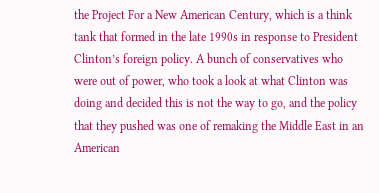the Project For a New American Century, which is a think tank that formed in the late 1990s in response to President Clinton’s foreign policy. A bunch of conservatives who were out of power, who took a look at what Clinton was doing and decided this is not the way to go, and the policy that they pushed was one of remaking the Middle East in an American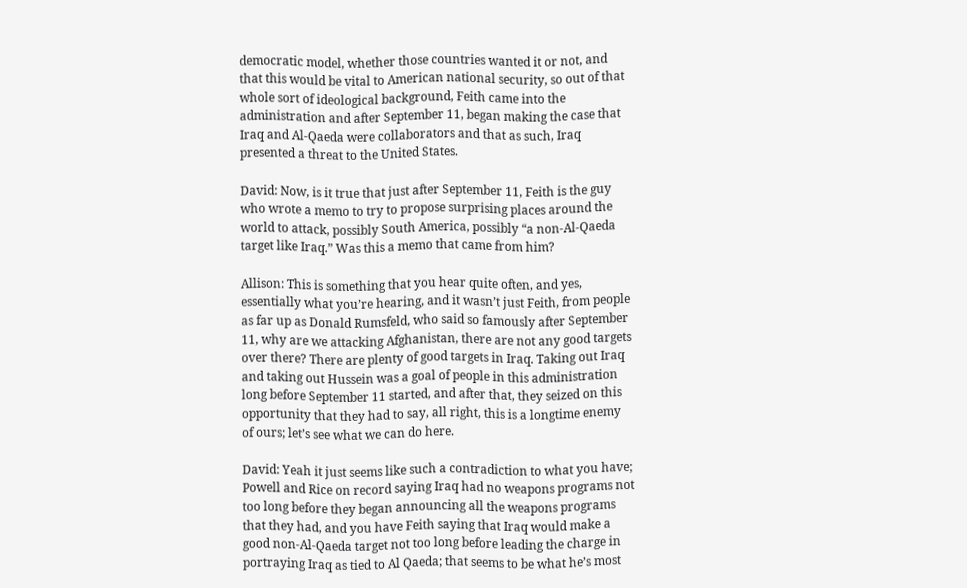democratic model, whether those countries wanted it or not, and that this would be vital to American national security, so out of that whole sort of ideological background, Feith came into the administration and after September 11, began making the case that Iraq and Al-Qaeda were collaborators and that as such, Iraq presented a threat to the United States.

David: Now, is it true that just after September 11, Feith is the guy who wrote a memo to try to propose surprising places around the world to attack, possibly South America, possibly “a non-Al-Qaeda target like Iraq.” Was this a memo that came from him?

Allison: This is something that you hear quite often, and yes, essentially what you’re hearing, and it wasn’t just Feith, from people as far up as Donald Rumsfeld, who said so famously after September 11, why are we attacking Afghanistan, there are not any good targets over there? There are plenty of good targets in Iraq. Taking out Iraq and taking out Hussein was a goal of people in this administration long before September 11 started, and after that, they seized on this opportunity that they had to say, all right, this is a longtime enemy of ours; let’s see what we can do here.

David: Yeah it just seems like such a contradiction to what you have; Powell and Rice on record saying Iraq had no weapons programs not too long before they began announcing all the weapons programs that they had, and you have Feith saying that Iraq would make a good non-Al-Qaeda target not too long before leading the charge in portraying Iraq as tied to Al Qaeda; that seems to be what he’s most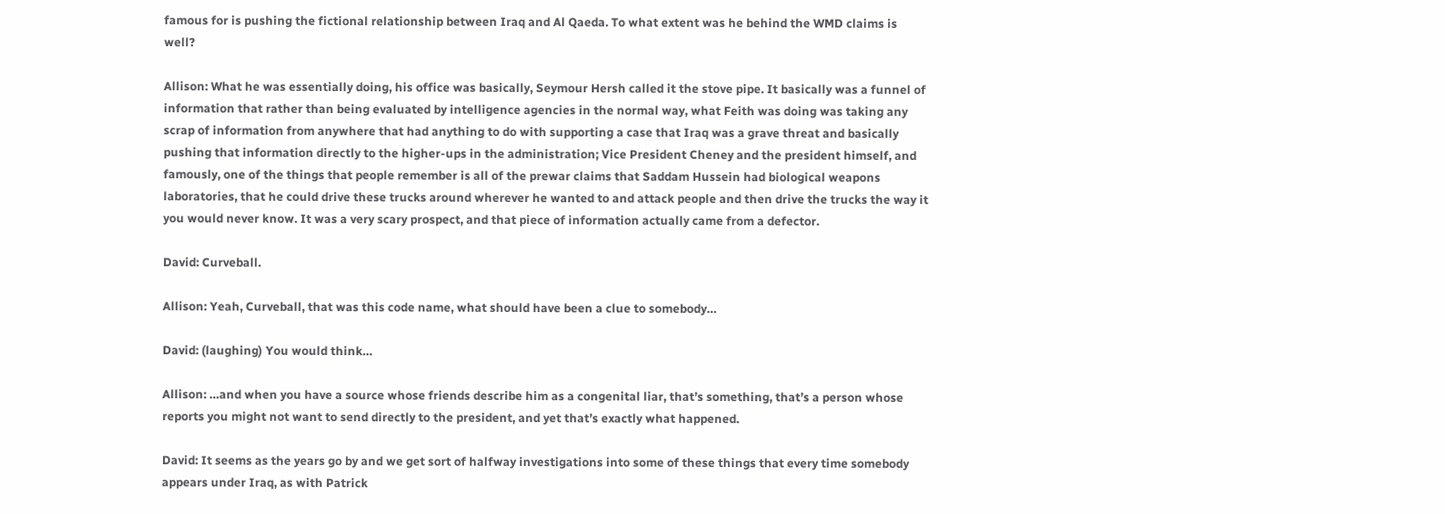famous for is pushing the fictional relationship between Iraq and Al Qaeda. To what extent was he behind the WMD claims is well?

Allison: What he was essentially doing, his office was basically, Seymour Hersh called it the stove pipe. It basically was a funnel of information that rather than being evaluated by intelligence agencies in the normal way, what Feith was doing was taking any scrap of information from anywhere that had anything to do with supporting a case that Iraq was a grave threat and basically pushing that information directly to the higher-ups in the administration; Vice President Cheney and the president himself, and famously, one of the things that people remember is all of the prewar claims that Saddam Hussein had biological weapons laboratories, that he could drive these trucks around wherever he wanted to and attack people and then drive the trucks the way it you would never know. It was a very scary prospect, and that piece of information actually came from a defector.

David: Curveball.

Allison: Yeah, Curveball, that was this code name, what should have been a clue to somebody…

David: (laughing) You would think…

Allison: …and when you have a source whose friends describe him as a congenital liar, that’s something, that’s a person whose reports you might not want to send directly to the president, and yet that’s exactly what happened.

David: It seems as the years go by and we get sort of halfway investigations into some of these things that every time somebody appears under Iraq, as with Patrick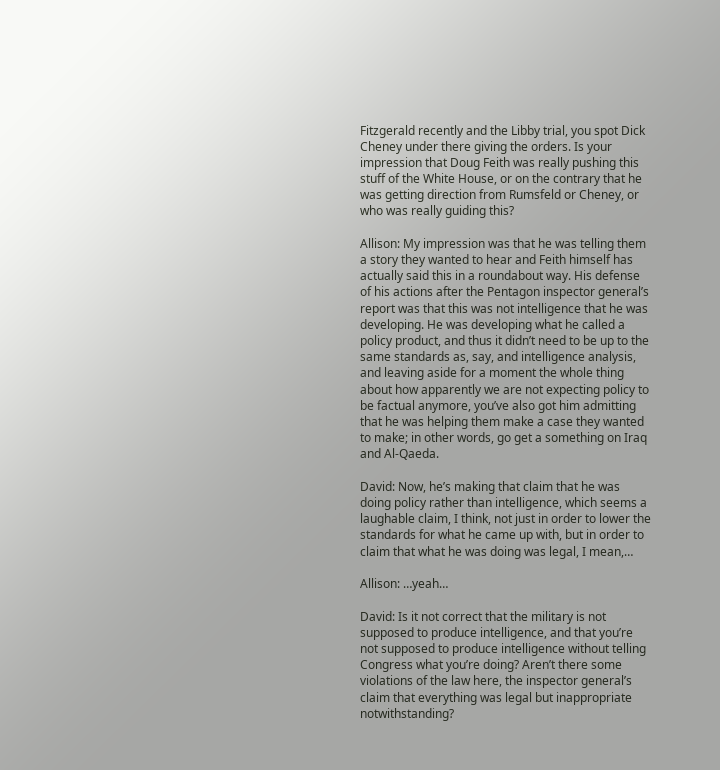Fitzgerald recently and the Libby trial, you spot Dick Cheney under there giving the orders. Is your impression that Doug Feith was really pushing this stuff of the White House, or on the contrary that he was getting direction from Rumsfeld or Cheney, or who was really guiding this?

Allison: My impression was that he was telling them a story they wanted to hear and Feith himself has actually said this in a roundabout way. His defense of his actions after the Pentagon inspector general’s report was that this was not intelligence that he was developing. He was developing what he called a policy product, and thus it didn’t need to be up to the same standards as, say, and intelligence analysis, and leaving aside for a moment the whole thing about how apparently we are not expecting policy to be factual anymore, you’ve also got him admitting that he was helping them make a case they wanted to make; in other words, go get a something on Iraq and Al-Qaeda.

David: Now, he’s making that claim that he was doing policy rather than intelligence, which seems a laughable claim, I think, not just in order to lower the standards for what he came up with, but in order to claim that what he was doing was legal, I mean,…

Allison: …yeah…

David: Is it not correct that the military is not supposed to produce intelligence, and that you’re not supposed to produce intelligence without telling Congress what you’re doing? Aren’t there some violations of the law here, the inspector general’s claim that everything was legal but inappropriate notwithstanding?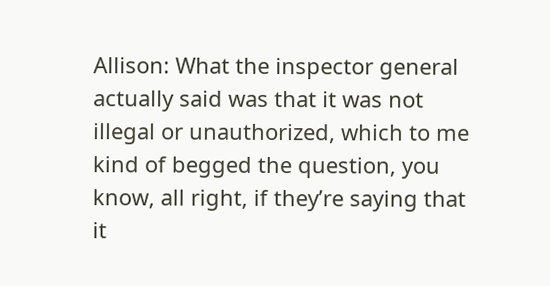Allison: What the inspector general actually said was that it was not illegal or unauthorized, which to me kind of begged the question, you know, all right, if they’re saying that it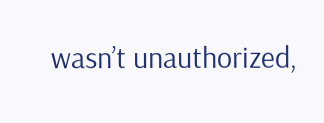wasn’t unauthorized,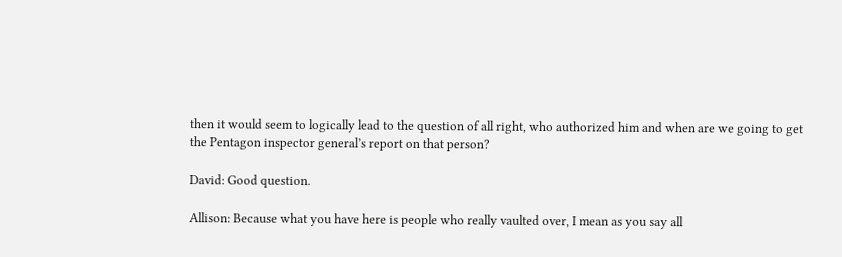then it would seem to logically lead to the question of all right, who authorized him and when are we going to get the Pentagon inspector general’s report on that person?

David: Good question.

Allison: Because what you have here is people who really vaulted over, I mean as you say all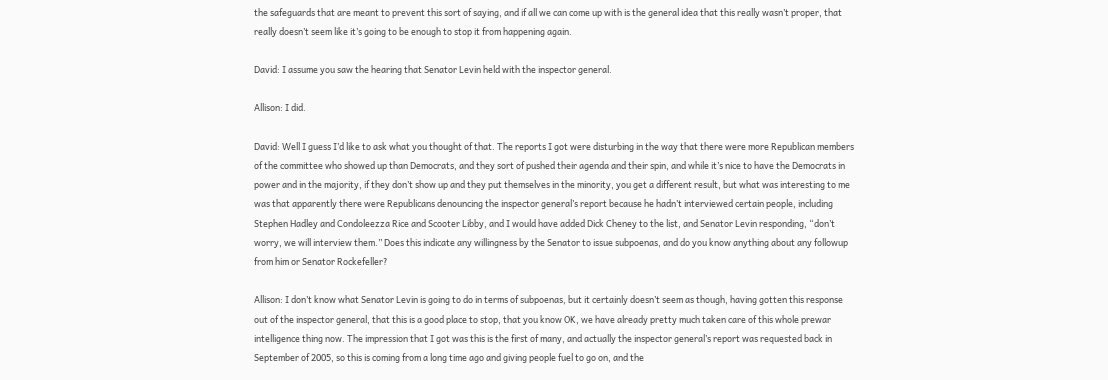the safeguards that are meant to prevent this sort of saying, and if all we can come up with is the general idea that this really wasn’t proper, that really doesn’t seem like it’s going to be enough to stop it from happening again.

David: I assume you saw the hearing that Senator Levin held with the inspector general.

Allison: I did.

David: Well I guess I’d like to ask what you thought of that. The reports I got were disturbing in the way that there were more Republican members of the committee who showed up than Democrats, and they sort of pushed their agenda and their spin, and while it’s nice to have the Democrats in power and in the majority, if they don’t show up and they put themselves in the minority, you get a different result, but what was interesting to me was that apparently there were Republicans denouncing the inspector general’s report because he hadn’t interviewed certain people, including Stephen Hadley and Condoleezza Rice and Scooter Libby, and I would have added Dick Cheney to the list, and Senator Levin responding, “don’t worry, we will interview them.” Does this indicate any willingness by the Senator to issue subpoenas, and do you know anything about any followup from him or Senator Rockefeller?

Allison: I don’t know what Senator Levin is going to do in terms of subpoenas, but it certainly doesn’t seem as though, having gotten this response out of the inspector general, that this is a good place to stop, that you know OK, we have already pretty much taken care of this whole prewar intelligence thing now. The impression that I got was this is the first of many, and actually the inspector general’s report was requested back in September of 2005, so this is coming from a long time ago and giving people fuel to go on, and the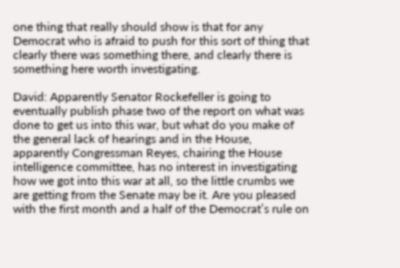one thing that really should show is that for any Democrat who is afraid to push for this sort of thing that clearly there was something there, and clearly there is something here worth investigating.

David: Apparently Senator Rockefeller is going to eventually publish phase two of the report on what was done to get us into this war, but what do you make of the general lack of hearings and in the House, apparently Congressman Reyes, chairing the House intelligence committee, has no interest in investigating how we got into this war at all, so the little crumbs we are getting from the Senate may be it. Are you pleased with the first month and a half of the Democrat’s rule on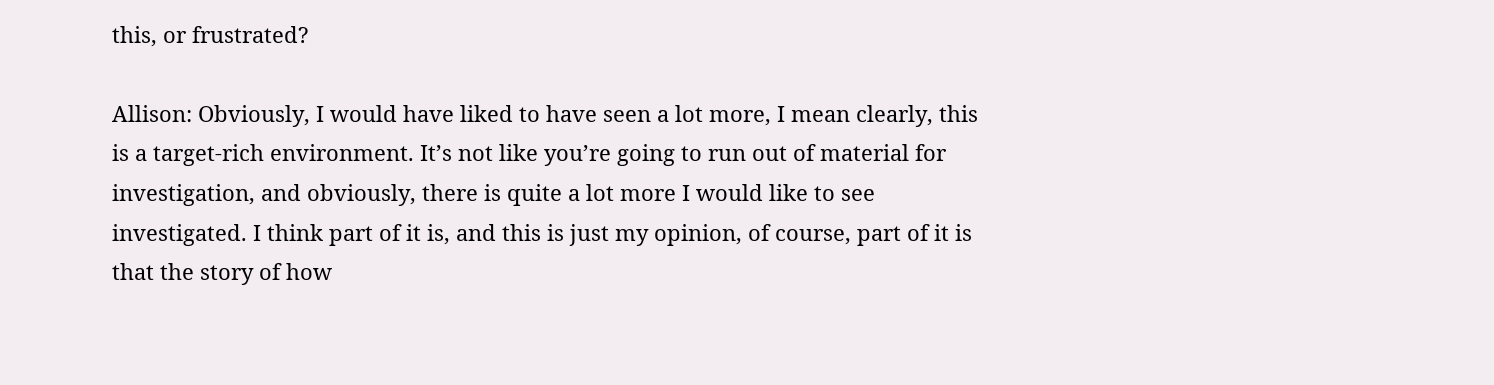this, or frustrated?

Allison: Obviously, I would have liked to have seen a lot more, I mean clearly, this is a target-rich environment. It’s not like you’re going to run out of material for investigation, and obviously, there is quite a lot more I would like to see investigated. I think part of it is, and this is just my opinion, of course, part of it is that the story of how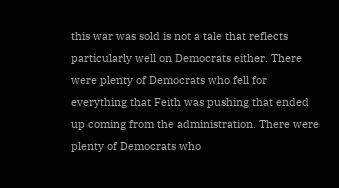this war was sold is not a tale that reflects particularly well on Democrats either. There were plenty of Democrats who fell for everything that Feith was pushing that ended up coming from the administration. There were plenty of Democrats who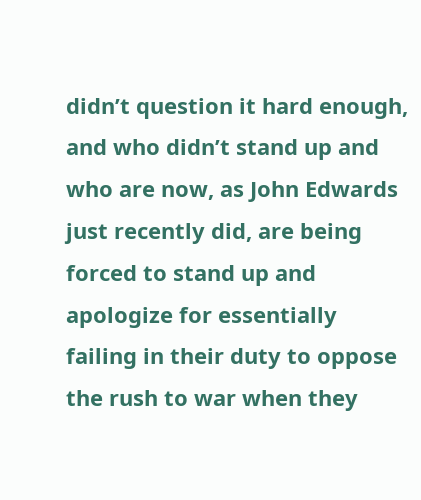didn’t question it hard enough, and who didn’t stand up and who are now, as John Edwards just recently did, are being forced to stand up and apologize for essentially failing in their duty to oppose the rush to war when they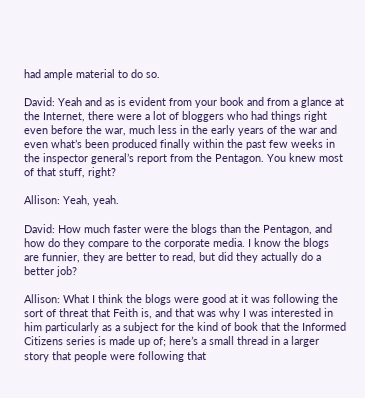had ample material to do so.

David: Yeah and as is evident from your book and from a glance at the Internet, there were a lot of bloggers who had things right even before the war, much less in the early years of the war and even what’s been produced finally within the past few weeks in the inspector general’s report from the Pentagon. You knew most of that stuff, right?

Allison: Yeah, yeah.

David: How much faster were the blogs than the Pentagon, and how do they compare to the corporate media. I know the blogs are funnier, they are better to read, but did they actually do a better job?

Allison: What I think the blogs were good at it was following the sort of threat that Feith is, and that was why I was interested in him particularly as a subject for the kind of book that the Informed Citizens series is made up of; here’s a small thread in a larger story that people were following that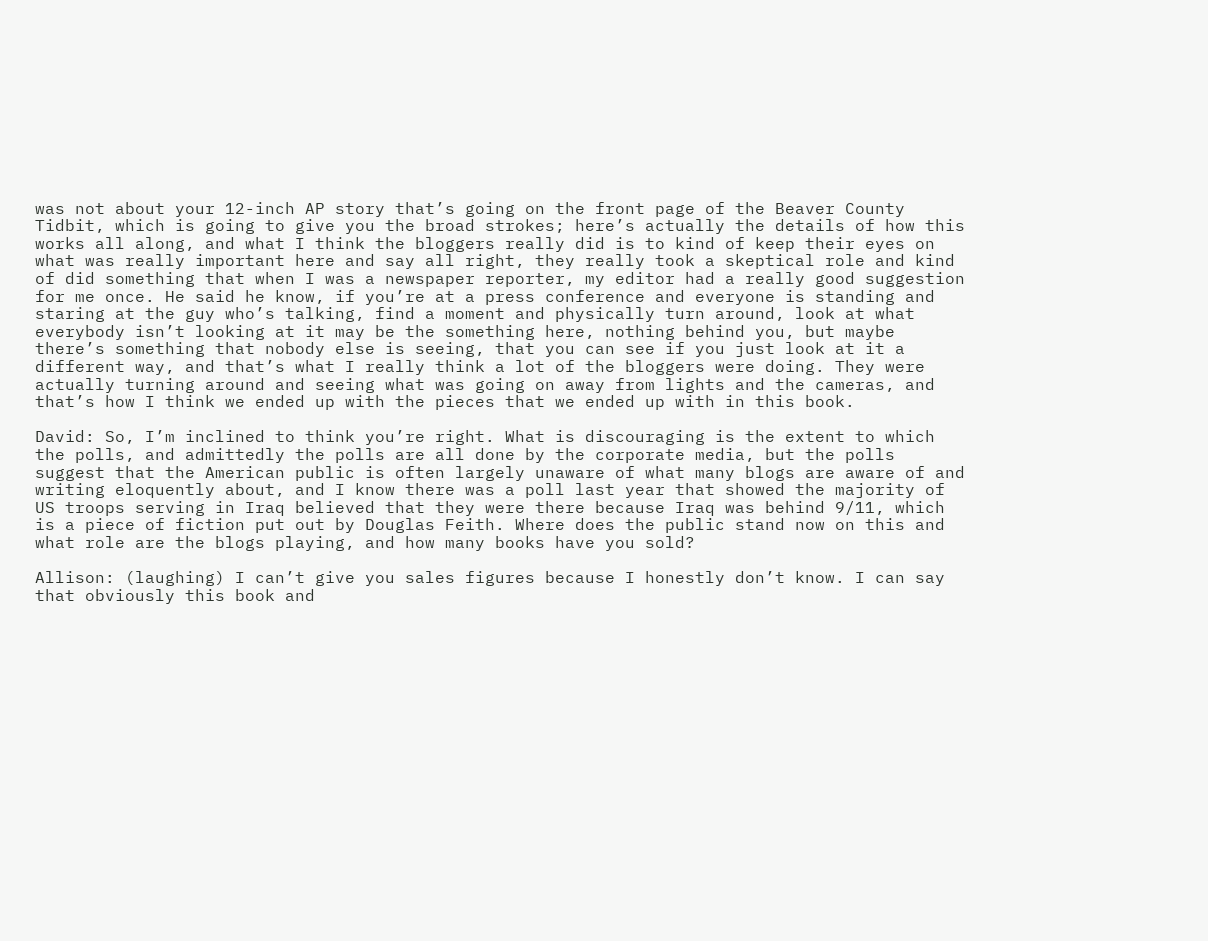was not about your 12-inch AP story that’s going on the front page of the Beaver County Tidbit, which is going to give you the broad strokes; here’s actually the details of how this works all along, and what I think the bloggers really did is to kind of keep their eyes on what was really important here and say all right, they really took a skeptical role and kind of did something that when I was a newspaper reporter, my editor had a really good suggestion for me once. He said he know, if you’re at a press conference and everyone is standing and staring at the guy who’s talking, find a moment and physically turn around, look at what everybody isn’t looking at it may be the something here, nothing behind you, but maybe there’s something that nobody else is seeing, that you can see if you just look at it a different way, and that’s what I really think a lot of the bloggers were doing. They were actually turning around and seeing what was going on away from lights and the cameras, and that’s how I think we ended up with the pieces that we ended up with in this book.

David: So, I’m inclined to think you’re right. What is discouraging is the extent to which the polls, and admittedly the polls are all done by the corporate media, but the polls suggest that the American public is often largely unaware of what many blogs are aware of and writing eloquently about, and I know there was a poll last year that showed the majority of US troops serving in Iraq believed that they were there because Iraq was behind 9/11, which is a piece of fiction put out by Douglas Feith. Where does the public stand now on this and what role are the blogs playing, and how many books have you sold?

Allison: (laughing) I can’t give you sales figures because I honestly don’t know. I can say that obviously this book and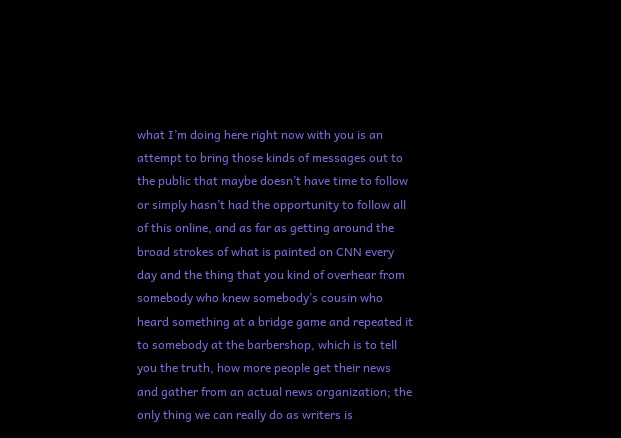what I’m doing here right now with you is an attempt to bring those kinds of messages out to the public that maybe doesn’t have time to follow or simply hasn’t had the opportunity to follow all of this online, and as far as getting around the broad strokes of what is painted on CNN every day and the thing that you kind of overhear from somebody who knew somebody’s cousin who heard something at a bridge game and repeated it to somebody at the barbershop, which is to tell you the truth, how more people get their news and gather from an actual news organization; the only thing we can really do as writers is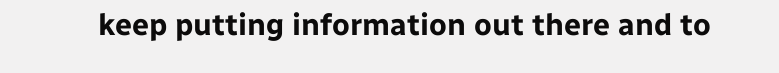keep putting information out there and to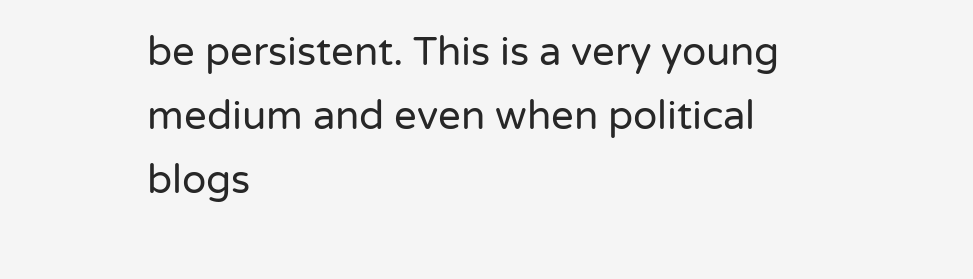be persistent. This is a very young medium and even when political blogs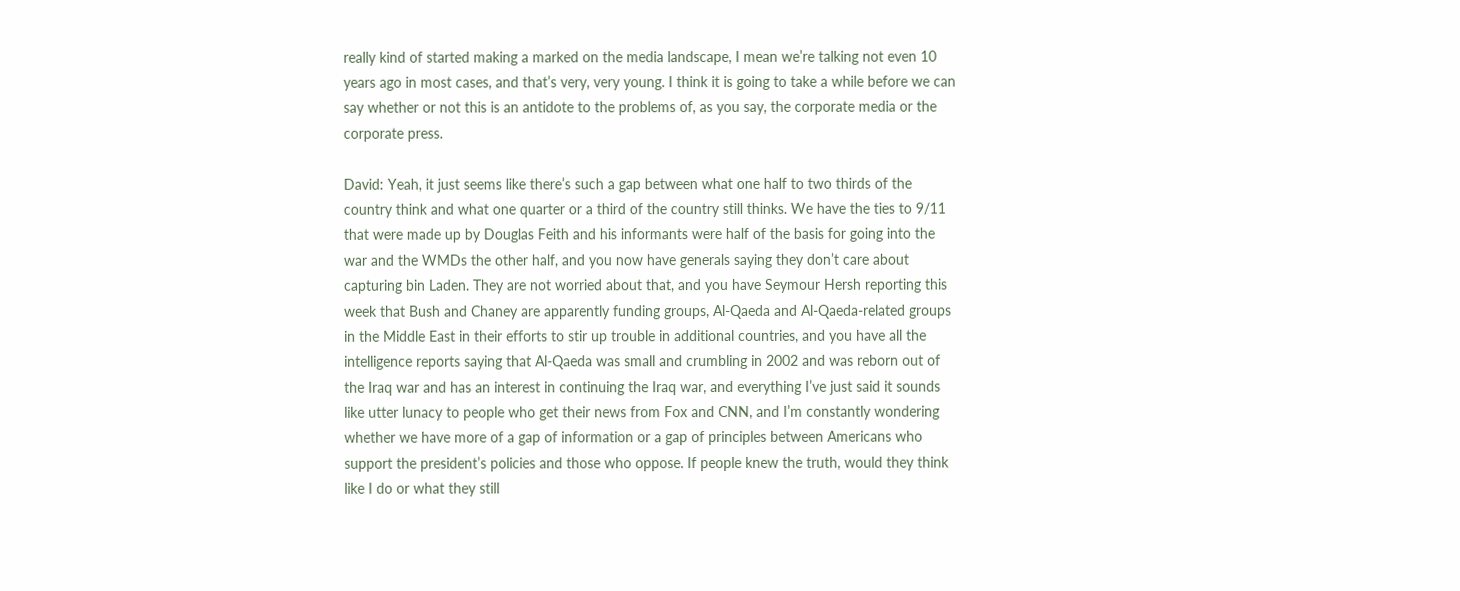really kind of started making a marked on the media landscape, I mean we’re talking not even 10 years ago in most cases, and that’s very, very young. I think it is going to take a while before we can say whether or not this is an antidote to the problems of, as you say, the corporate media or the corporate press.

David: Yeah, it just seems like there’s such a gap between what one half to two thirds of the country think and what one quarter or a third of the country still thinks. We have the ties to 9/11 that were made up by Douglas Feith and his informants were half of the basis for going into the war and the WMDs the other half, and you now have generals saying they don’t care about capturing bin Laden. They are not worried about that, and you have Seymour Hersh reporting this week that Bush and Chaney are apparently funding groups, Al-Qaeda and Al-Qaeda-related groups in the Middle East in their efforts to stir up trouble in additional countries, and you have all the intelligence reports saying that Al-Qaeda was small and crumbling in 2002 and was reborn out of the Iraq war and has an interest in continuing the Iraq war, and everything I’ve just said it sounds like utter lunacy to people who get their news from Fox and CNN, and I’m constantly wondering whether we have more of a gap of information or a gap of principles between Americans who support the president’s policies and those who oppose. If people knew the truth, would they think like I do or what they still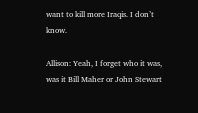want to kill more Iraqis. I don’t know.

Allison: Yeah, I forget who it was, was it Bill Maher or John Stewart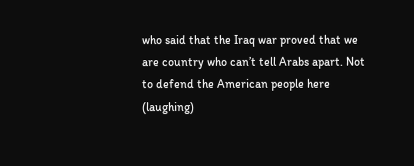who said that the Iraq war proved that we are country who can’t tell Arabs apart. Not to defend the American people here (laughing)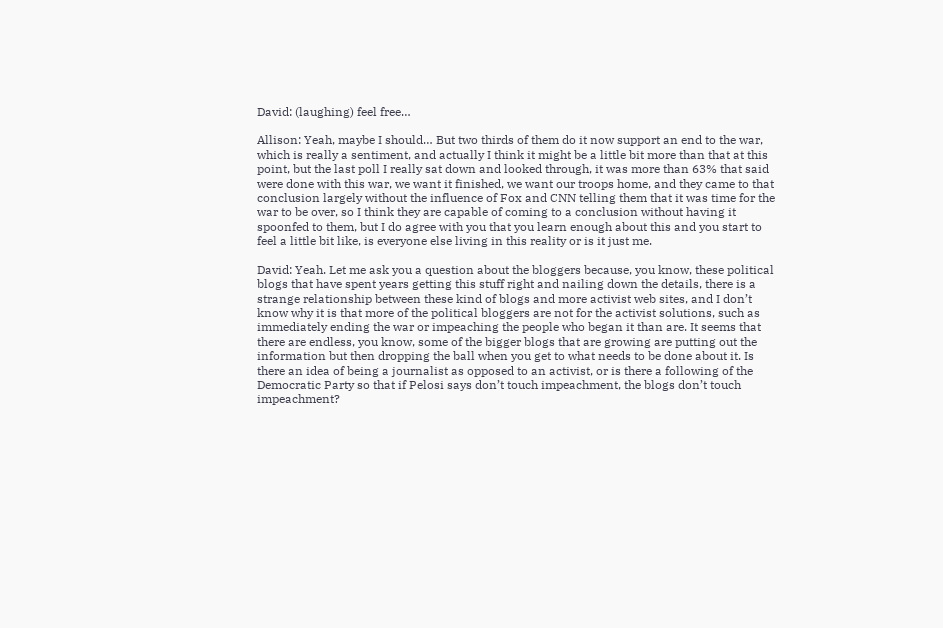David: (laughing) feel free…

Allison: Yeah, maybe I should… But two thirds of them do it now support an end to the war, which is really a sentiment, and actually I think it might be a little bit more than that at this point, but the last poll I really sat down and looked through, it was more than 63% that said were done with this war, we want it finished, we want our troops home, and they came to that conclusion largely without the influence of Fox and CNN telling them that it was time for the war to be over, so I think they are capable of coming to a conclusion without having it spoonfed to them, but I do agree with you that you learn enough about this and you start to feel a little bit like, is everyone else living in this reality or is it just me.

David: Yeah. Let me ask you a question about the bloggers because, you know, these political blogs that have spent years getting this stuff right and nailing down the details, there is a strange relationship between these kind of blogs and more activist web sites, and I don’t know why it is that more of the political bloggers are not for the activist solutions, such as immediately ending the war or impeaching the people who began it than are. It seems that there are endless, you know, some of the bigger blogs that are growing are putting out the information but then dropping the ball when you get to what needs to be done about it. Is there an idea of being a journalist as opposed to an activist, or is there a following of the Democratic Party so that if Pelosi says don’t touch impeachment, the blogs don’t touch impeachment?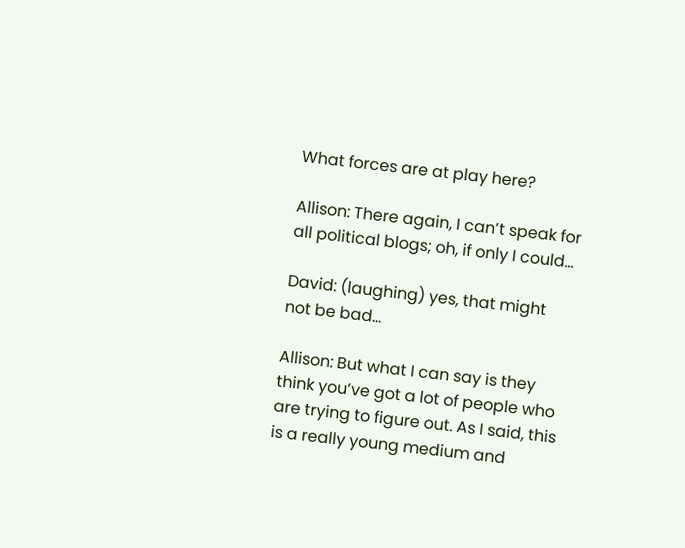What forces are at play here?

Allison: There again, I can’t speak for all political blogs; oh, if only I could…

David: (laughing) yes, that might not be bad…

Allison: But what I can say is they think you’ve got a lot of people who are trying to figure out. As I said, this is a really young medium and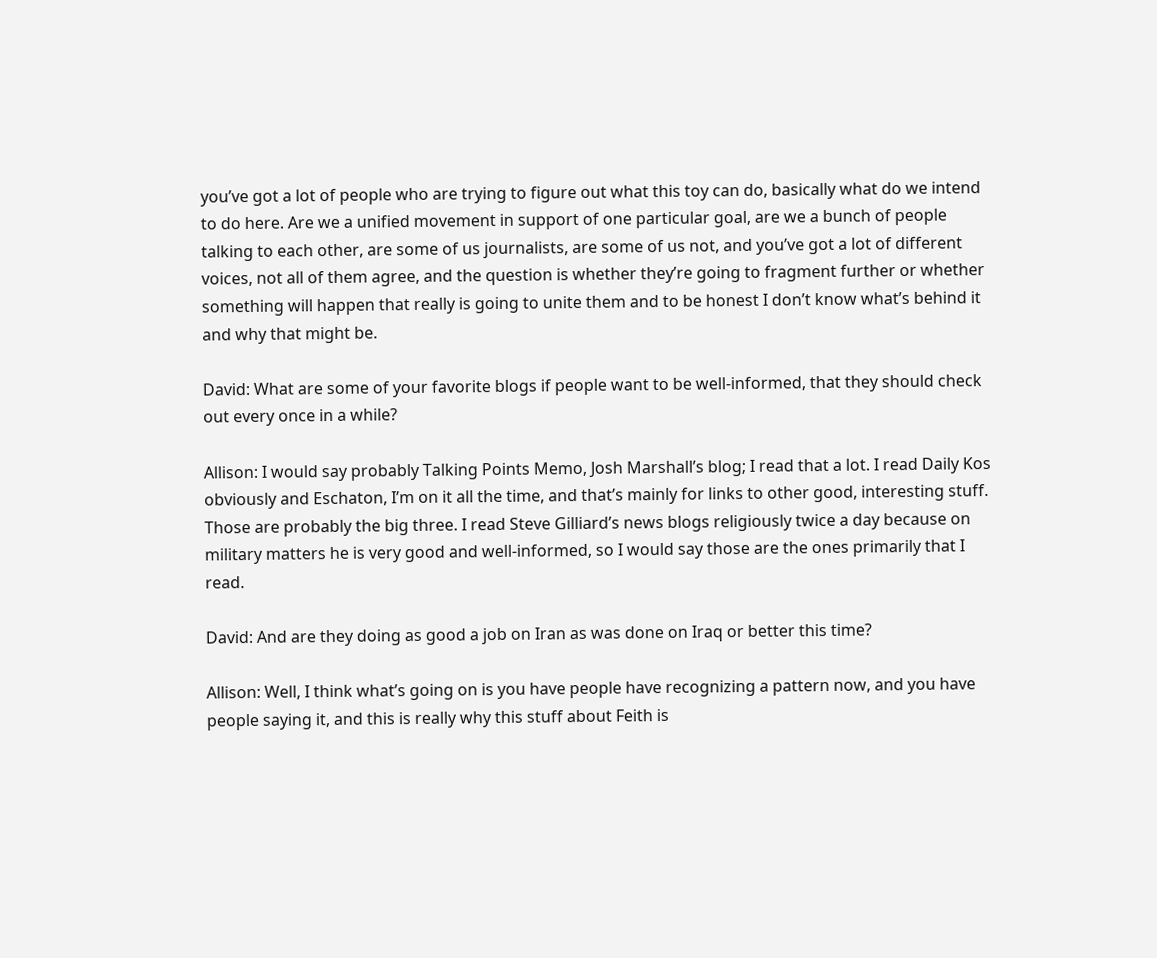you’ve got a lot of people who are trying to figure out what this toy can do, basically what do we intend to do here. Are we a unified movement in support of one particular goal, are we a bunch of people talking to each other, are some of us journalists, are some of us not, and you’ve got a lot of different voices, not all of them agree, and the question is whether they’re going to fragment further or whether something will happen that really is going to unite them and to be honest I don’t know what’s behind it and why that might be.

David: What are some of your favorite blogs if people want to be well-informed, that they should check out every once in a while?

Allison: I would say probably Talking Points Memo, Josh Marshall’s blog; I read that a lot. I read Daily Kos obviously and Eschaton, I’m on it all the time, and that’s mainly for links to other good, interesting stuff. Those are probably the big three. I read Steve Gilliard’s news blogs religiously twice a day because on military matters he is very good and well-informed, so I would say those are the ones primarily that I read.

David: And are they doing as good a job on Iran as was done on Iraq or better this time?

Allison: Well, I think what’s going on is you have people have recognizing a pattern now, and you have people saying it, and this is really why this stuff about Feith is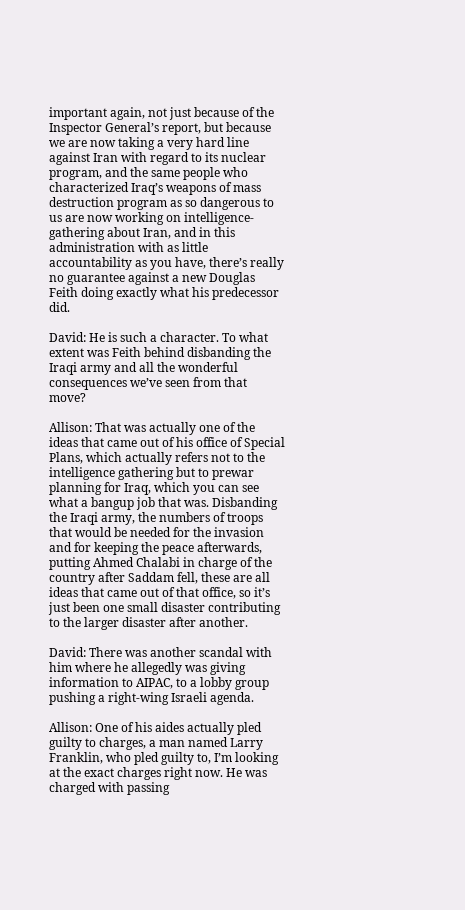important again, not just because of the Inspector General’s report, but because we are now taking a very hard line against Iran with regard to its nuclear program, and the same people who characterized Iraq’s weapons of mass destruction program as so dangerous to us are now working on intelligence-gathering about Iran, and in this administration with as little accountability as you have, there’s really no guarantee against a new Douglas Feith doing exactly what his predecessor did.

David: He is such a character. To what extent was Feith behind disbanding the Iraqi army and all the wonderful consequences we’ve seen from that move?

Allison: That was actually one of the ideas that came out of his office of Special Plans, which actually refers not to the intelligence gathering but to prewar planning for Iraq, which you can see what a bangup job that was. Disbanding the Iraqi army, the numbers of troops that would be needed for the invasion and for keeping the peace afterwards, putting Ahmed Chalabi in charge of the country after Saddam fell, these are all ideas that came out of that office, so it’s just been one small disaster contributing to the larger disaster after another.

David: There was another scandal with him where he allegedly was giving information to AIPAC, to a lobby group pushing a right-wing Israeli agenda.

Allison: One of his aides actually pled guilty to charges, a man named Larry Franklin, who pled guilty to, I’m looking at the exact charges right now. He was charged with passing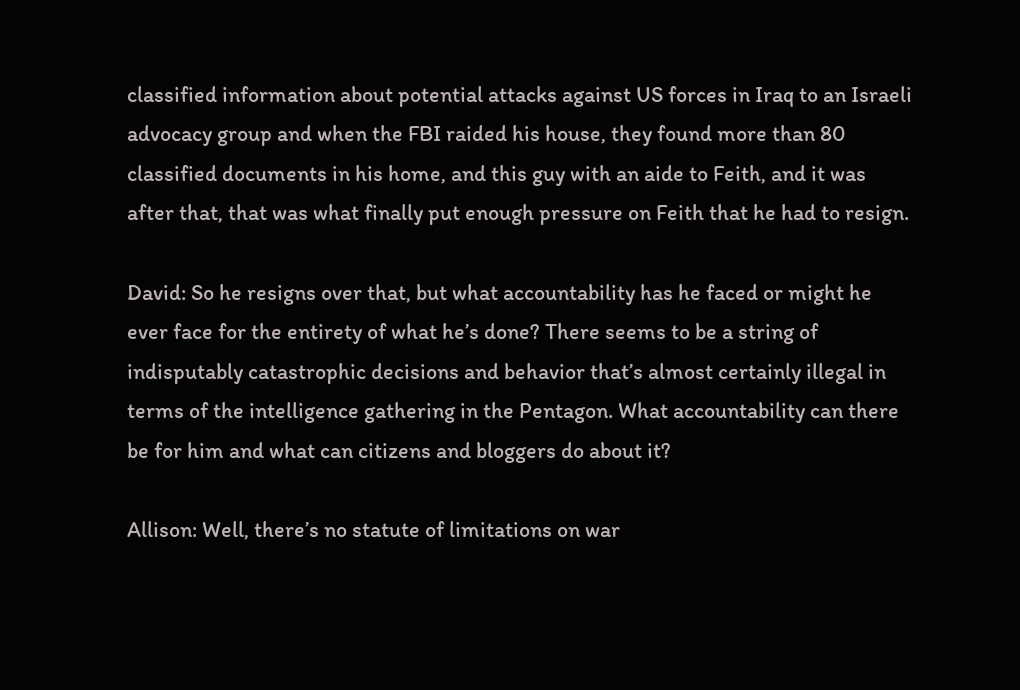classified information about potential attacks against US forces in Iraq to an Israeli advocacy group and when the FBI raided his house, they found more than 80 classified documents in his home, and this guy with an aide to Feith, and it was after that, that was what finally put enough pressure on Feith that he had to resign.

David: So he resigns over that, but what accountability has he faced or might he ever face for the entirety of what he’s done? There seems to be a string of indisputably catastrophic decisions and behavior that’s almost certainly illegal in terms of the intelligence gathering in the Pentagon. What accountability can there be for him and what can citizens and bloggers do about it?

Allison: Well, there’s no statute of limitations on war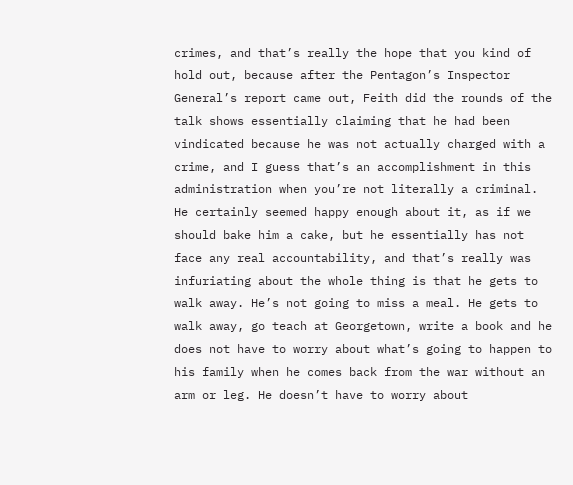crimes, and that’s really the hope that you kind of hold out, because after the Pentagon’s Inspector General’s report came out, Feith did the rounds of the talk shows essentially claiming that he had been vindicated because he was not actually charged with a crime, and I guess that’s an accomplishment in this administration when you’re not literally a criminal. He certainly seemed happy enough about it, as if we should bake him a cake, but he essentially has not face any real accountability, and that’s really was infuriating about the whole thing is that he gets to walk away. He’s not going to miss a meal. He gets to walk away, go teach at Georgetown, write a book and he does not have to worry about what’s going to happen to his family when he comes back from the war without an arm or leg. He doesn’t have to worry about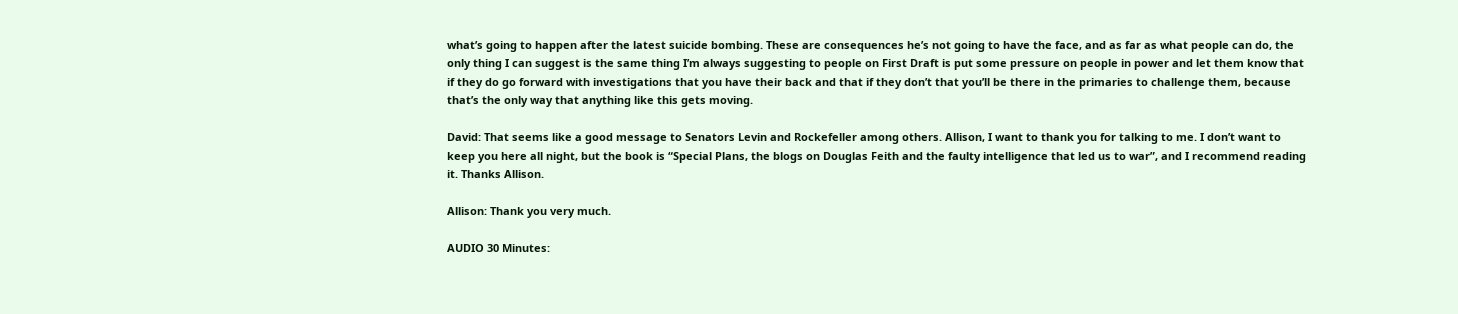what’s going to happen after the latest suicide bombing. These are consequences he’s not going to have the face, and as far as what people can do, the only thing I can suggest is the same thing I’m always suggesting to people on First Draft is put some pressure on people in power and let them know that if they do go forward with investigations that you have their back and that if they don’t that you’ll be there in the primaries to challenge them, because that’s the only way that anything like this gets moving.

David: That seems like a good message to Senators Levin and Rockefeller among others. Allison, I want to thank you for talking to me. I don’t want to keep you here all night, but the book is “Special Plans, the blogs on Douglas Feith and the faulty intelligence that led us to war”, and I recommend reading it. Thanks Allison.

Allison: Thank you very much.

AUDIO 30 Minutes: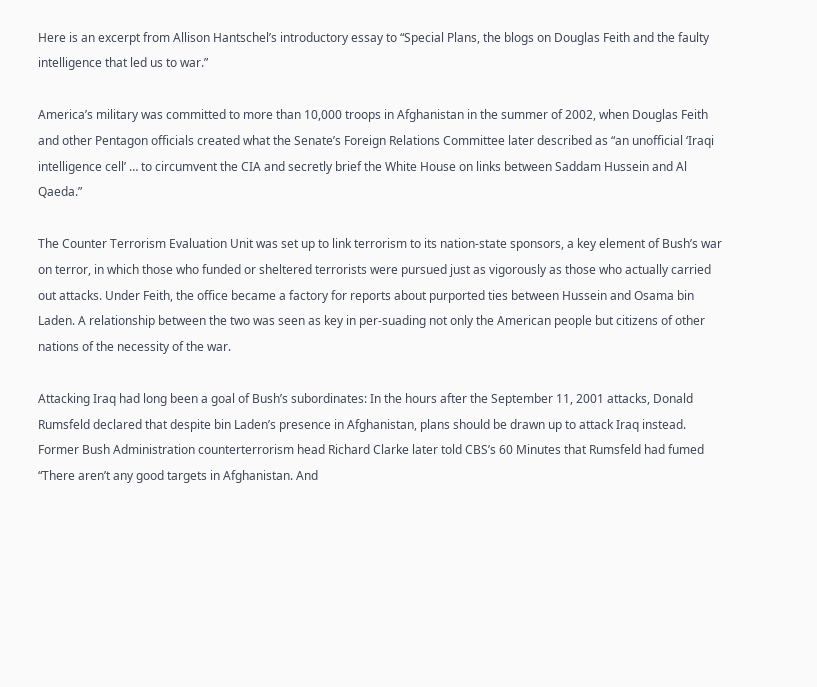Here is an excerpt from Allison Hantschel’s introductory essay to “Special Plans, the blogs on Douglas Feith and the faulty intelligence that led us to war.”

America’s military was committed to more than 10,000 troops in Afghanistan in the summer of 2002, when Douglas Feith and other Pentagon officials created what the Senate’s Foreign Relations Committee later described as “an unofficial ‘Iraqi intelligence cell’ … to circumvent the CIA and secretly brief the White House on links between Saddam Hussein and Al Qaeda.”

The Counter Terrorism Evaluation Unit was set up to link terrorism to its nation-state sponsors, a key element of Bush’s war on terror, in which those who funded or sheltered terrorists were pursued just as vigorously as those who actually carried out attacks. Under Feith, the office became a factory for reports about purported ties between Hussein and Osama bin Laden. A relationship between the two was seen as key in per-suading not only the American people but citizens of other nations of the necessity of the war.

Attacking Iraq had long been a goal of Bush’s subordinates: In the hours after the September 11, 2001 attacks, Donald Rumsfeld declared that despite bin Laden’s presence in Afghanistan, plans should be drawn up to attack Iraq instead. Former Bush Administration counterterrorism head Richard Clarke later told CBS’s 60 Minutes that Rumsfeld had fumed “There aren’t any good targets in Afghanistan. And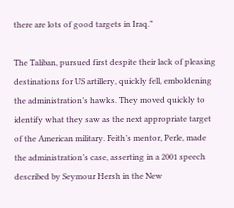there are lots of good targets in Iraq.”

The Taliban, pursued first despite their lack of pleasing destinations for US artillery, quickly fell, emboldening the administration’s hawks. They moved quickly to identify what they saw as the next appropriate target of the American military. Feith’s mentor, Perle, made the administration’s case, asserting in a 2001 speech described by Seymour Hersh in the New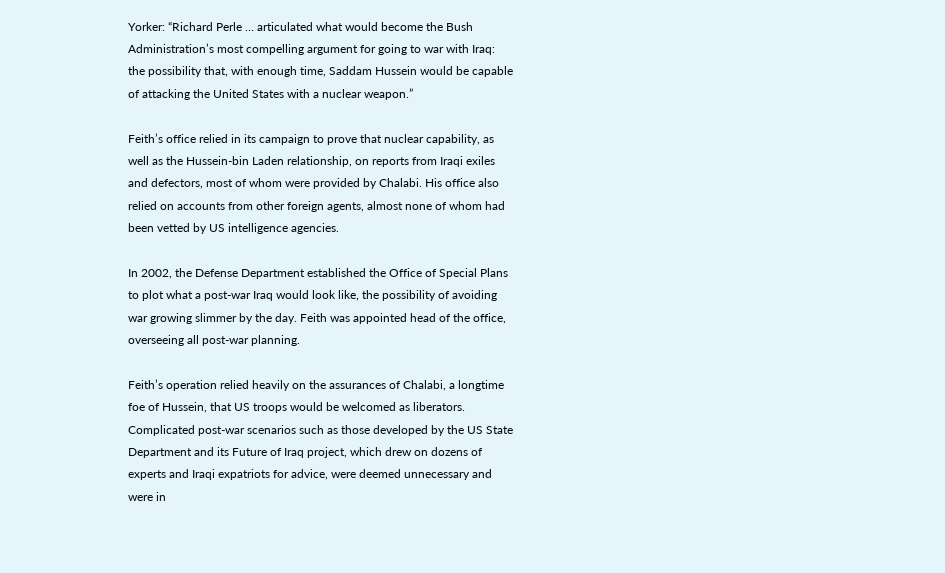Yorker: “Richard Perle … articulated what would become the Bush Administration’s most compelling argument for going to war with Iraq: the possibility that, with enough time, Saddam Hussein would be capable of attacking the United States with a nuclear weapon.”

Feith’s office relied in its campaign to prove that nuclear capability, as well as the Hussein-bin Laden relationship, on reports from Iraqi exiles and defectors, most of whom were provided by Chalabi. His office also relied on accounts from other foreign agents, almost none of whom had been vetted by US intelligence agencies.

In 2002, the Defense Department established the Office of Special Plans to plot what a post-war Iraq would look like, the possibility of avoiding war growing slimmer by the day. Feith was appointed head of the office, overseeing all post-war planning.

Feith’s operation relied heavily on the assurances of Chalabi, a longtime foe of Hussein, that US troops would be welcomed as liberators. Complicated post-war scenarios such as those developed by the US State Department and its Future of Iraq project, which drew on dozens of experts and Iraqi expatriots for advice, were deemed unnecessary and were in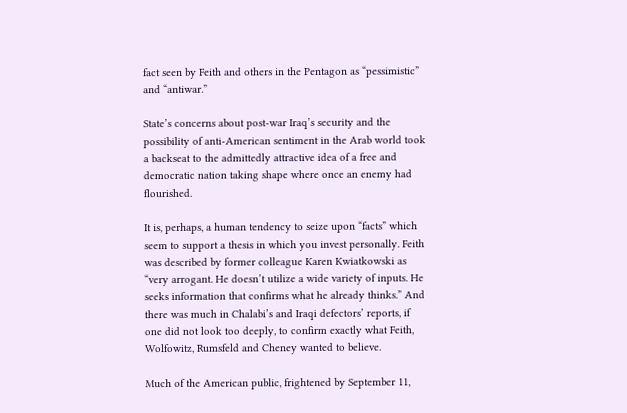fact seen by Feith and others in the Pentagon as “pessimistic” and “antiwar.”

State’s concerns about post-war Iraq’s security and the possibility of anti-American sentiment in the Arab world took a backseat to the admittedly attractive idea of a free and democratic nation taking shape where once an enemy had flourished.

It is, perhaps, a human tendency to seize upon “facts” which seem to support a thesis in which you invest personally. Feith was described by former colleague Karen Kwiatkowski as “very arrogant. He doesn’t utilize a wide variety of inputs. He seeks information that confirms what he already thinks.” And there was much in Chalabi’s and Iraqi defectors’ reports, if one did not look too deeply, to confirm exactly what Feith, Wolfowitz, Rumsfeld and Cheney wanted to believe.

Much of the American public, frightened by September 11,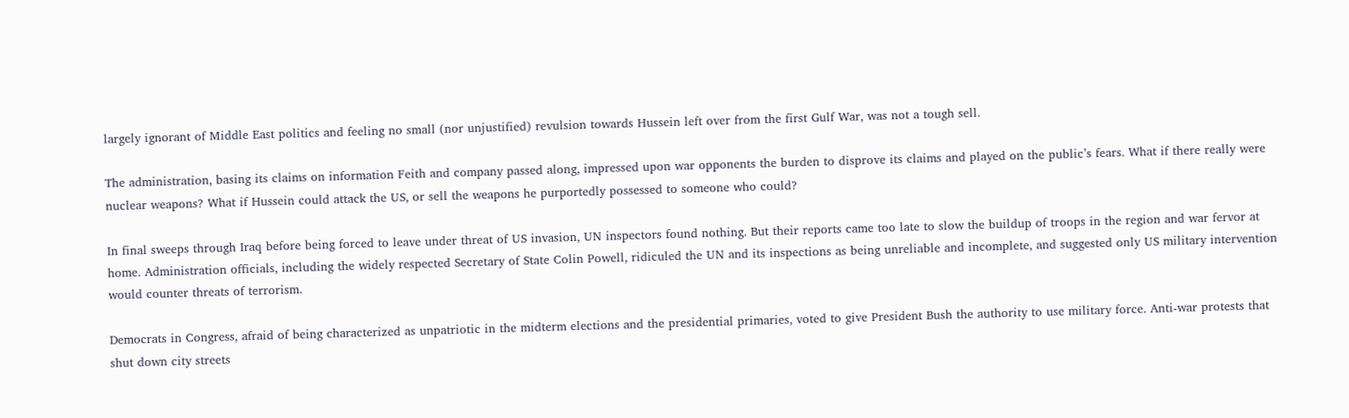largely ignorant of Middle East politics and feeling no small (nor unjustified) revulsion towards Hussein left over from the first Gulf War, was not a tough sell.

The administration, basing its claims on information Feith and company passed along, impressed upon war opponents the burden to disprove its claims and played on the public’s fears. What if there really were nuclear weapons? What if Hussein could attack the US, or sell the weapons he purportedly possessed to someone who could?

In final sweeps through Iraq before being forced to leave under threat of US invasion, UN inspectors found nothing. But their reports came too late to slow the buildup of troops in the region and war fervor at home. Administration officials, including the widely respected Secretary of State Colin Powell, ridiculed the UN and its inspections as being unreliable and incomplete, and suggested only US military intervention would counter threats of terrorism.

Democrats in Congress, afraid of being characterized as unpatriotic in the midterm elections and the presidential primaries, voted to give President Bush the authority to use military force. Anti-war protests that shut down city streets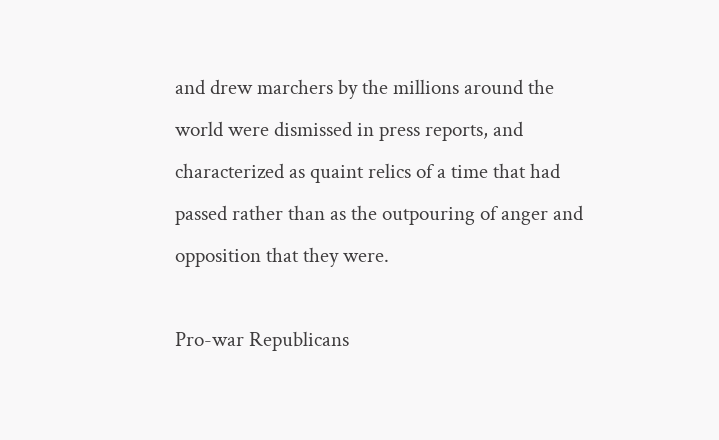and drew marchers by the millions around the world were dismissed in press reports, and characterized as quaint relics of a time that had passed rather than as the outpouring of anger and opposition that they were.

Pro-war Republicans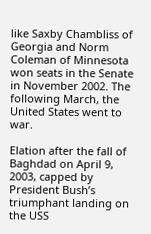like Saxby Chambliss of Georgia and Norm Coleman of Minnesota won seats in the Senate in November 2002. The following March, the United States went to war.

Elation after the fall of Baghdad on April 9, 2003, capped by President Bush’s triumphant landing on the USS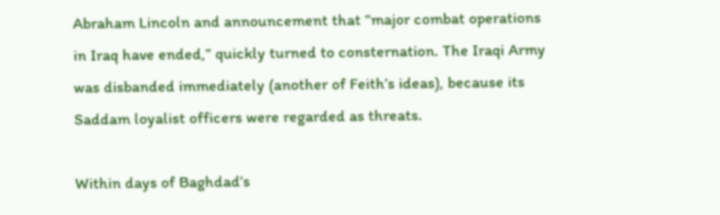Abraham Lincoln and announcement that “major combat operations in Iraq have ended,” quickly turned to consternation. The Iraqi Army was disbanded immediately (another of Feith’s ideas), because its Saddam loyalist officers were regarded as threats.

Within days of Baghdad’s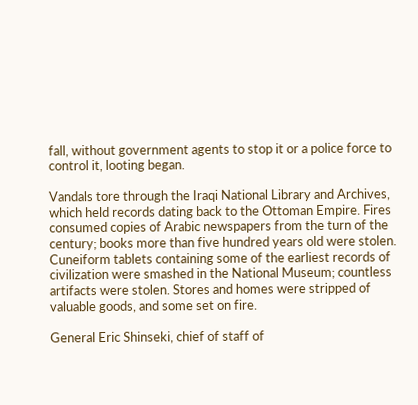fall, without government agents to stop it or a police force to control it, looting began.

Vandals tore through the Iraqi National Library and Archives, which held records dating back to the Ottoman Empire. Fires consumed copies of Arabic newspapers from the turn of the century; books more than five hundred years old were stolen. Cuneiform tablets containing some of the earliest records of civilization were smashed in the National Museum; countless artifacts were stolen. Stores and homes were stripped of valuable goods, and some set on fire.

General Eric Shinseki, chief of staff of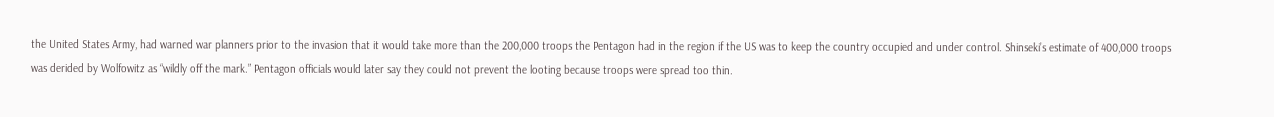the United States Army, had warned war planners prior to the invasion that it would take more than the 200,000 troops the Pentagon had in the region if the US was to keep the country occupied and under control. Shinseki’s estimate of 400,000 troops was derided by Wolfowitz as “wildly off the mark.” Pentagon officials would later say they could not prevent the looting because troops were spread too thin.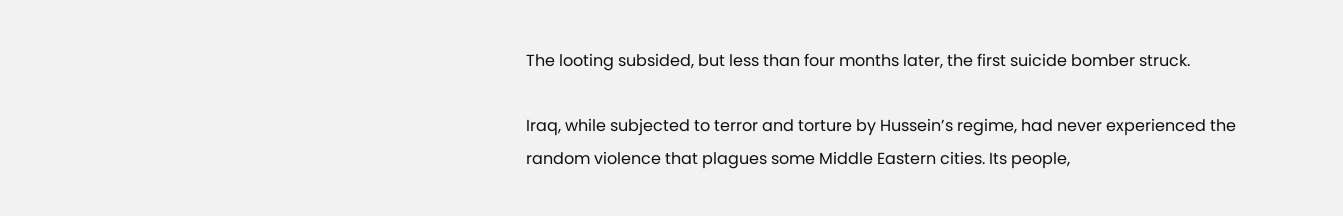The looting subsided, but less than four months later, the first suicide bomber struck.

Iraq, while subjected to terror and torture by Hussein’s regime, had never experienced the random violence that plagues some Middle Eastern cities. Its people,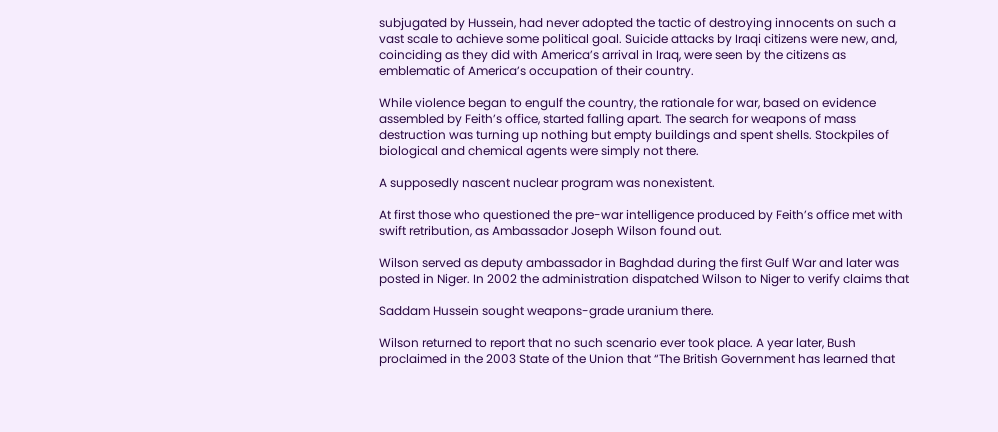subjugated by Hussein, had never adopted the tactic of destroying innocents on such a vast scale to achieve some political goal. Suicide attacks by Iraqi citizens were new, and, coinciding as they did with America’s arrival in Iraq, were seen by the citizens as emblematic of America’s occupation of their country.

While violence began to engulf the country, the rationale for war, based on evidence assembled by Feith’s office, started falling apart. The search for weapons of mass destruction was turning up nothing but empty buildings and spent shells. Stockpiles of biological and chemical agents were simply not there.

A supposedly nascent nuclear program was nonexistent.

At first those who questioned the pre-war intelligence produced by Feith’s office met with swift retribution, as Ambassador Joseph Wilson found out.

Wilson served as deputy ambassador in Baghdad during the first Gulf War and later was posted in Niger. In 2002 the administration dispatched Wilson to Niger to verify claims that

Saddam Hussein sought weapons-grade uranium there.

Wilson returned to report that no such scenario ever took place. A year later, Bush proclaimed in the 2003 State of the Union that “The British Government has learned that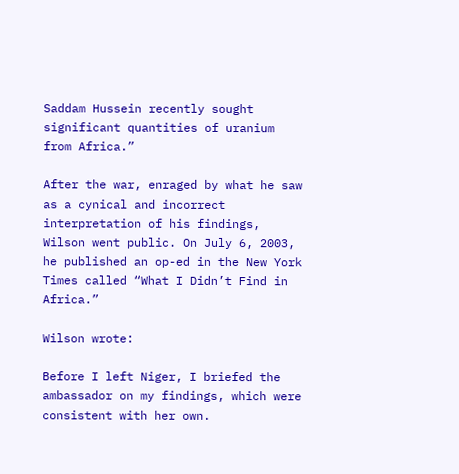Saddam Hussein recently sought significant quantities of uranium from Africa.”

After the war, enraged by what he saw as a cynical and incorrect interpretation of his findings, Wilson went public. On July 6, 2003, he published an op-ed in the New York Times called “What I Didn’t Find in Africa.”

Wilson wrote:

Before I left Niger, I briefed the ambassador on my findings, which were consistent with her own.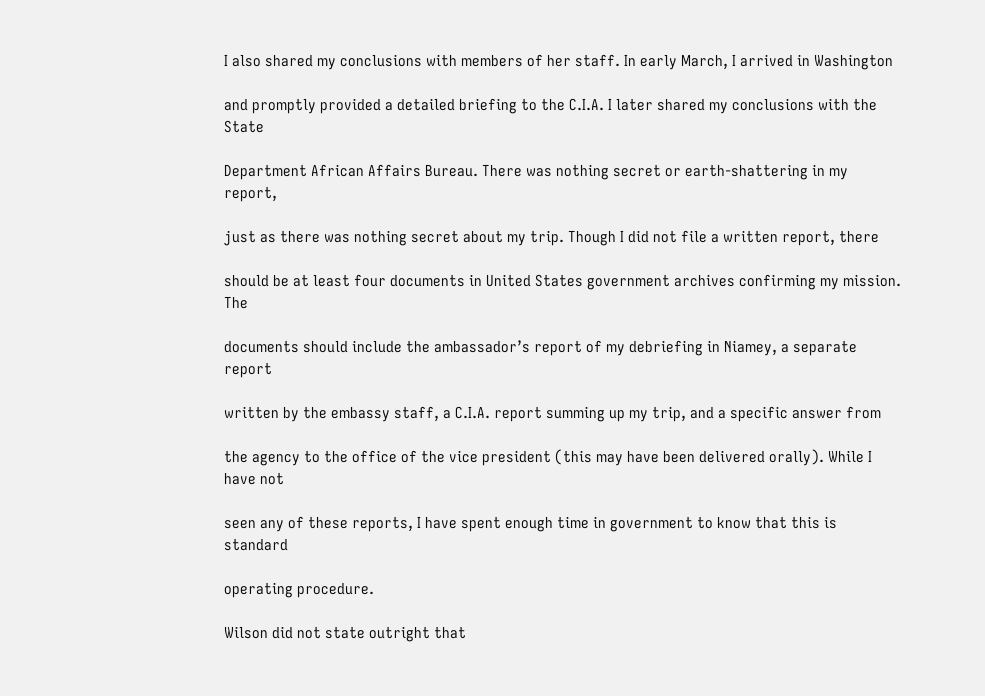I also shared my conclusions with members of her staff. In early March, I arrived in Washington

and promptly provided a detailed briefing to the C.I.A. I later shared my conclusions with the State

Department African Affairs Bureau. There was nothing secret or earth-shattering in my report,

just as there was nothing secret about my trip. Though I did not file a written report, there

should be at least four documents in United States government archives confirming my mission. The

documents should include the ambassador’s report of my debriefing in Niamey, a separate report

written by the embassy staff, a C.I.A. report summing up my trip, and a specific answer from

the agency to the office of the vice president (this may have been delivered orally). While I have not

seen any of these reports, I have spent enough time in government to know that this is standard

operating procedure.

Wilson did not state outright that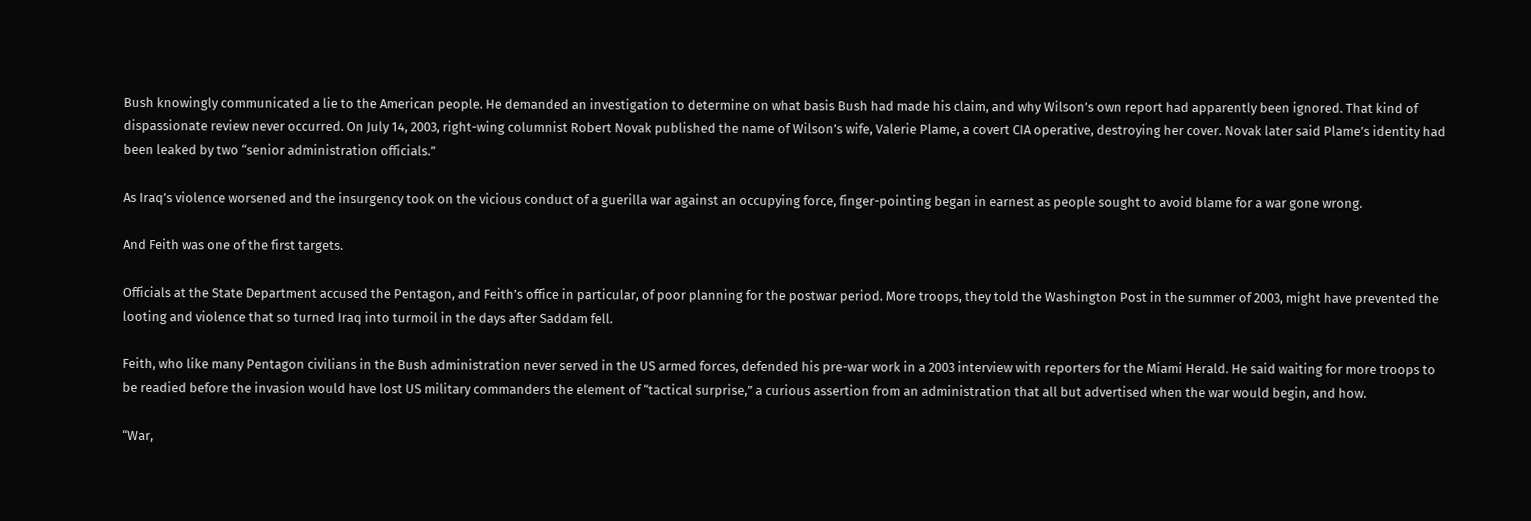Bush knowingly communicated a lie to the American people. He demanded an investigation to determine on what basis Bush had made his claim, and why Wilson’s own report had apparently been ignored. That kind of dispassionate review never occurred. On July 14, 2003, right-wing columnist Robert Novak published the name of Wilson’s wife, Valerie Plame, a covert CIA operative, destroying her cover. Novak later said Plame’s identity had been leaked by two “senior administration officials.”

As Iraq’s violence worsened and the insurgency took on the vicious conduct of a guerilla war against an occupying force, finger-pointing began in earnest as people sought to avoid blame for a war gone wrong.

And Feith was one of the first targets.

Officials at the State Department accused the Pentagon, and Feith’s office in particular, of poor planning for the postwar period. More troops, they told the Washington Post in the summer of 2003, might have prevented the looting and violence that so turned Iraq into turmoil in the days after Saddam fell.

Feith, who like many Pentagon civilians in the Bush administration never served in the US armed forces, defended his pre-war work in a 2003 interview with reporters for the Miami Herald. He said waiting for more troops to be readied before the invasion would have lost US military commanders the element of “tactical surprise,” a curious assertion from an administration that all but advertised when the war would begin, and how.

“War,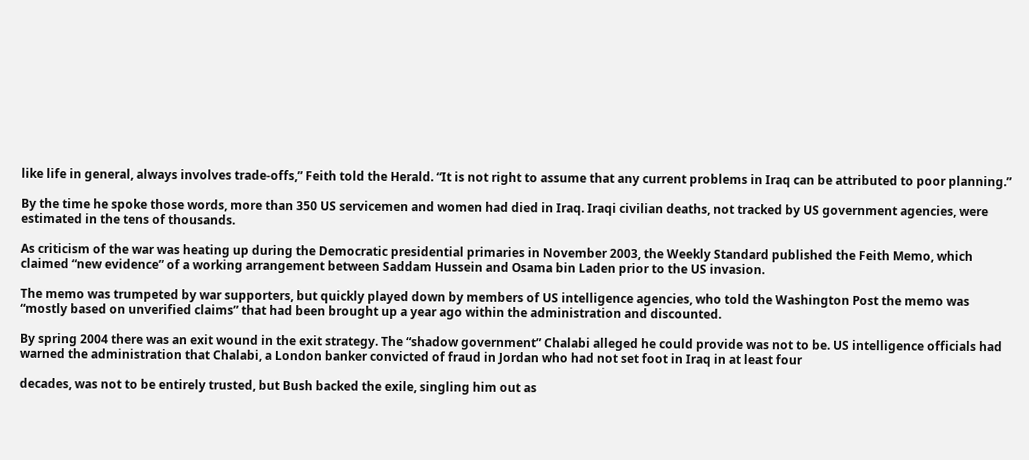like life in general, always involves trade-offs,” Feith told the Herald. “It is not right to assume that any current problems in Iraq can be attributed to poor planning.”

By the time he spoke those words, more than 350 US servicemen and women had died in Iraq. Iraqi civilian deaths, not tracked by US government agencies, were estimated in the tens of thousands.

As criticism of the war was heating up during the Democratic presidential primaries in November 2003, the Weekly Standard published the Feith Memo, which claimed “new evidence” of a working arrangement between Saddam Hussein and Osama bin Laden prior to the US invasion.

The memo was trumpeted by war supporters, but quickly played down by members of US intelligence agencies, who told the Washington Post the memo was “mostly based on unverified claims” that had been brought up a year ago within the administration and discounted.

By spring 2004 there was an exit wound in the exit strategy. The “shadow government” Chalabi alleged he could provide was not to be. US intelligence officials had warned the administration that Chalabi, a London banker convicted of fraud in Jordan who had not set foot in Iraq in at least four

decades, was not to be entirely trusted, but Bush backed the exile, singling him out as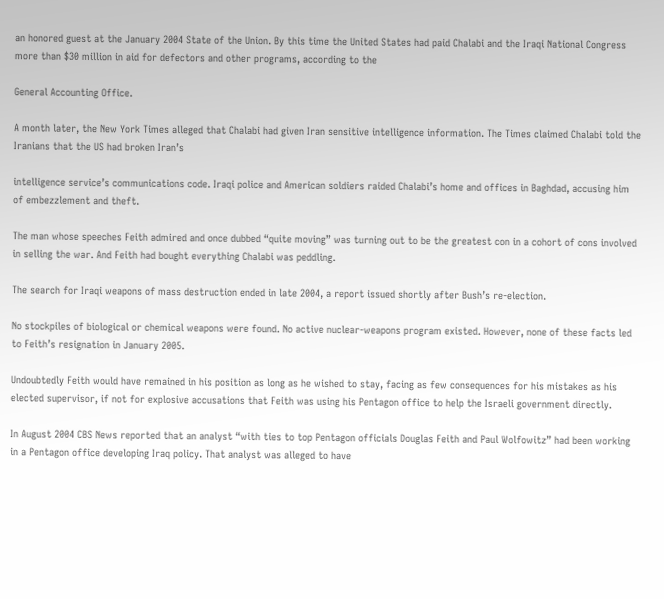an honored guest at the January 2004 State of the Union. By this time the United States had paid Chalabi and the Iraqi National Congress more than $30 million in aid for defectors and other programs, according to the

General Accounting Office.

A month later, the New York Times alleged that Chalabi had given Iran sensitive intelligence information. The Times claimed Chalabi told the Iranians that the US had broken Iran’s

intelligence service’s communications code. Iraqi police and American soldiers raided Chalabi’s home and offices in Baghdad, accusing him of embezzlement and theft.

The man whose speeches Feith admired and once dubbed “quite moving” was turning out to be the greatest con in a cohort of cons involved in selling the war. And Feith had bought everything Chalabi was peddling.

The search for Iraqi weapons of mass destruction ended in late 2004, a report issued shortly after Bush’s re-election.

No stockpiles of biological or chemical weapons were found. No active nuclear-weapons program existed. However, none of these facts led to Feith’s resignation in January 2005.

Undoubtedly Feith would have remained in his position as long as he wished to stay, facing as few consequences for his mistakes as his elected supervisor, if not for explosive accusations that Feith was using his Pentagon office to help the Israeli government directly.

In August 2004 CBS News reported that an analyst “with ties to top Pentagon officials Douglas Feith and Paul Wolfowitz” had been working in a Pentagon office developing Iraq policy. That analyst was alleged to have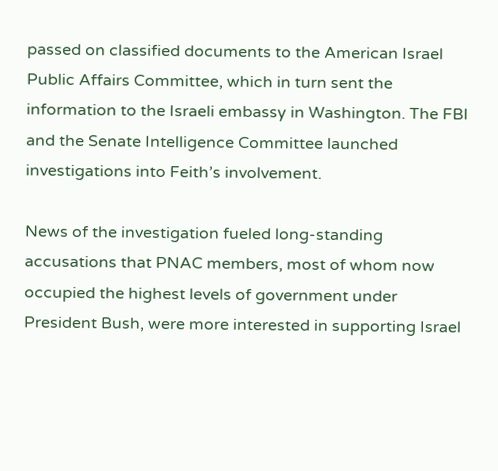passed on classified documents to the American Israel Public Affairs Committee, which in turn sent the information to the Israeli embassy in Washington. The FBI and the Senate Intelligence Committee launched investigations into Feith’s involvement.

News of the investigation fueled long-standing accusations that PNAC members, most of whom now occupied the highest levels of government under President Bush, were more interested in supporting Israel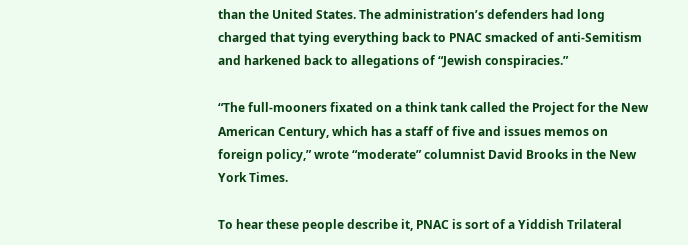than the United States. The administration’s defenders had long charged that tying everything back to PNAC smacked of anti-Semitism and harkened back to allegations of “Jewish conspiracies.”

“The full-mooners fixated on a think tank called the Project for the New American Century, which has a staff of five and issues memos on foreign policy,” wrote “moderate” columnist David Brooks in the New York Times.

To hear these people describe it, PNAC is sort of a Yiddish Trilateral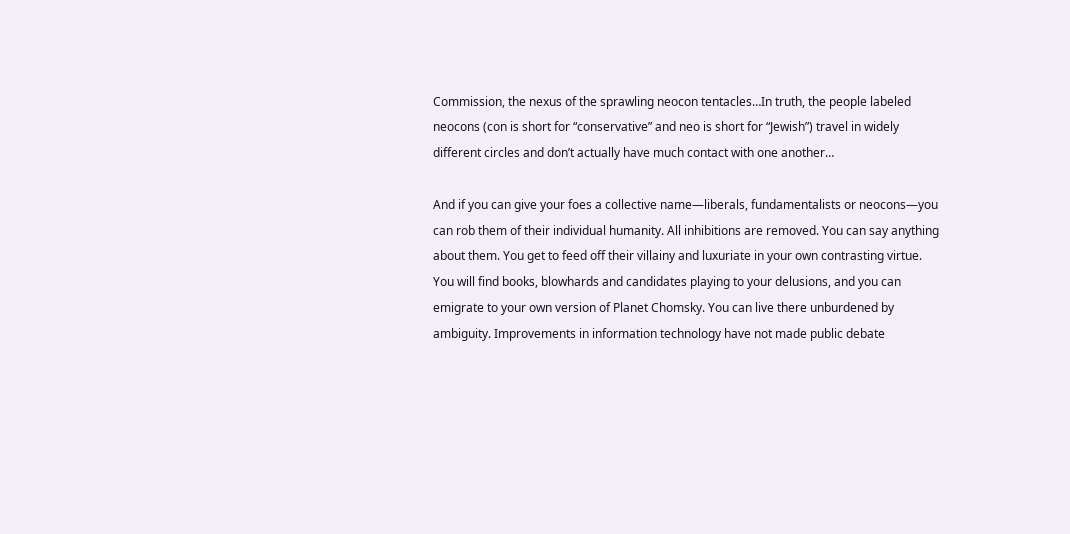Commission, the nexus of the sprawling neocon tentacles…In truth, the people labeled neocons (con is short for “conservative” and neo is short for “Jewish”) travel in widely different circles and don’t actually have much contact with one another…

And if you can give your foes a collective name—liberals, fundamentalists or neocons—you can rob them of their individual humanity. All inhibitions are removed. You can say anything about them. You get to feed off their villainy and luxuriate in your own contrasting virtue. You will find books, blowhards and candidates playing to your delusions, and you can emigrate to your own version of Planet Chomsky. You can live there unburdened by ambiguity. Improvements in information technology have not made public debate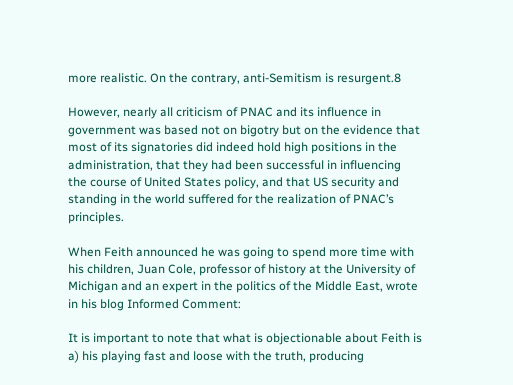more realistic. On the contrary, anti-Semitism is resurgent.8

However, nearly all criticism of PNAC and its influence in government was based not on bigotry but on the evidence that most of its signatories did indeed hold high positions in the administration, that they had been successful in influencing the course of United States policy, and that US security and standing in the world suffered for the realization of PNAC’s principles.

When Feith announced he was going to spend more time with his children, Juan Cole, professor of history at the University of Michigan and an expert in the politics of the Middle East, wrote in his blog Informed Comment:

It is important to note that what is objectionable about Feith is a) his playing fast and loose with the truth, producing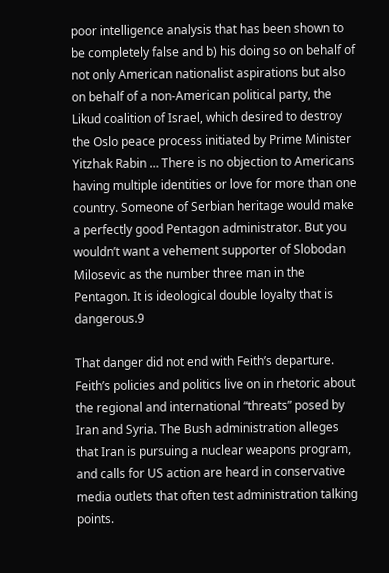poor intelligence analysis that has been shown to be completely false and b) his doing so on behalf of not only American nationalist aspirations but also on behalf of a non-American political party, the Likud coalition of Israel, which desired to destroy the Oslo peace process initiated by Prime Minister Yitzhak Rabin … There is no objection to Americans having multiple identities or love for more than one country. Someone of Serbian heritage would make a perfectly good Pentagon administrator. But you wouldn’t want a vehement supporter of Slobodan Milosevic as the number three man in the Pentagon. It is ideological double loyalty that is dangerous.9

That danger did not end with Feith’s departure. Feith’s policies and politics live on in rhetoric about the regional and international “threats” posed by Iran and Syria. The Bush administration alleges that Iran is pursuing a nuclear weapons program, and calls for US action are heard in conservative media outlets that often test administration talking points.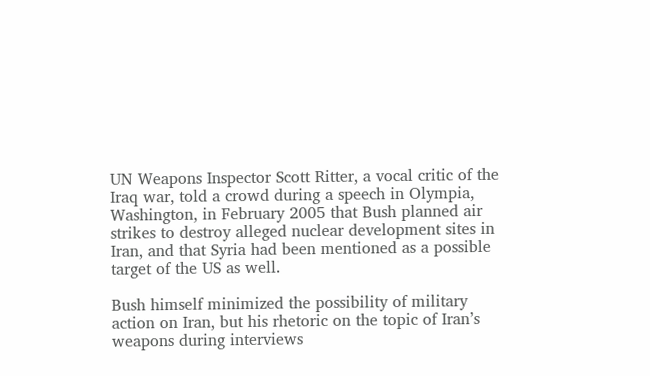UN Weapons Inspector Scott Ritter, a vocal critic of the Iraq war, told a crowd during a speech in Olympia, Washington, in February 2005 that Bush planned air strikes to destroy alleged nuclear development sites in Iran, and that Syria had been mentioned as a possible target of the US as well.

Bush himself minimized the possibility of military action on Iran, but his rhetoric on the topic of Iran’s weapons during interviews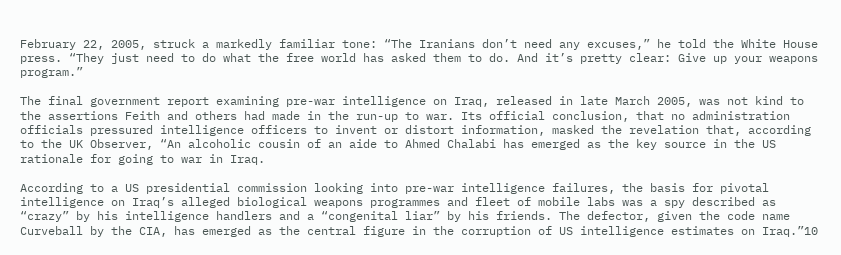February 22, 2005, struck a markedly familiar tone: “The Iranians don’t need any excuses,” he told the White House press. “They just need to do what the free world has asked them to do. And it’s pretty clear: Give up your weapons program.”

The final government report examining pre-war intelligence on Iraq, released in late March 2005, was not kind to the assertions Feith and others had made in the run-up to war. Its official conclusion, that no administration officials pressured intelligence officers to invent or distort information, masked the revelation that, according to the UK Observer, “An alcoholic cousin of an aide to Ahmed Chalabi has emerged as the key source in the US rationale for going to war in Iraq.

According to a US presidential commission looking into pre-war intelligence failures, the basis for pivotal intelligence on Iraq’s alleged biological weapons programmes and fleet of mobile labs was a spy described as “crazy” by his intelligence handlers and a “congenital liar” by his friends. The defector, given the code name Curveball by the CIA, has emerged as the central figure in the corruption of US intelligence estimates on Iraq.”10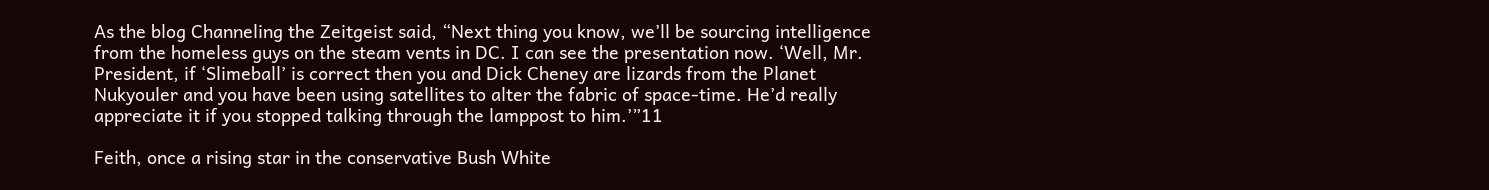As the blog Channeling the Zeitgeist said, “Next thing you know, we’ll be sourcing intelligence from the homeless guys on the steam vents in DC. I can see the presentation now. ‘Well, Mr. President, if ‘Slimeball’ is correct then you and Dick Cheney are lizards from the Planet Nukyouler and you have been using satellites to alter the fabric of space-time. He’d really appreciate it if you stopped talking through the lamppost to him.’”11

Feith, once a rising star in the conservative Bush White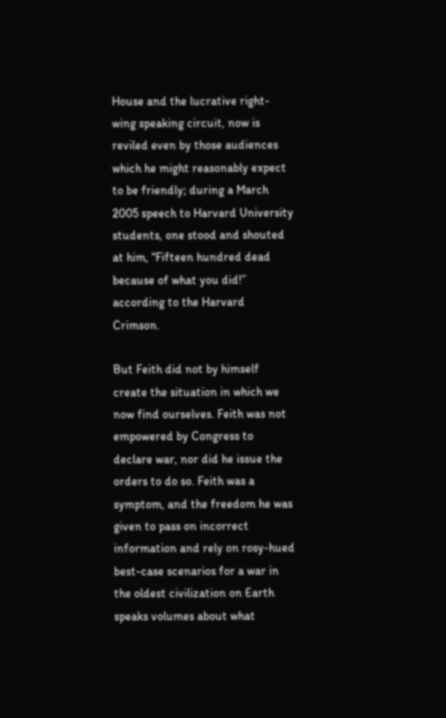House and the lucrative right-wing speaking circuit, now is reviled even by those audiences which he might reasonably expect to be friendly; during a March 2005 speech to Harvard University students, one stood and shouted at him, “Fifteen hundred dead because of what you did!” according to the Harvard Crimson.

But Feith did not by himself create the situation in which we now find ourselves. Feith was not empowered by Congress to declare war, nor did he issue the orders to do so. Feith was a symptom, and the freedom he was given to pass on incorrect information and rely on rosy-hued best-case scenarios for a war in the oldest civilization on Earth speaks volumes about what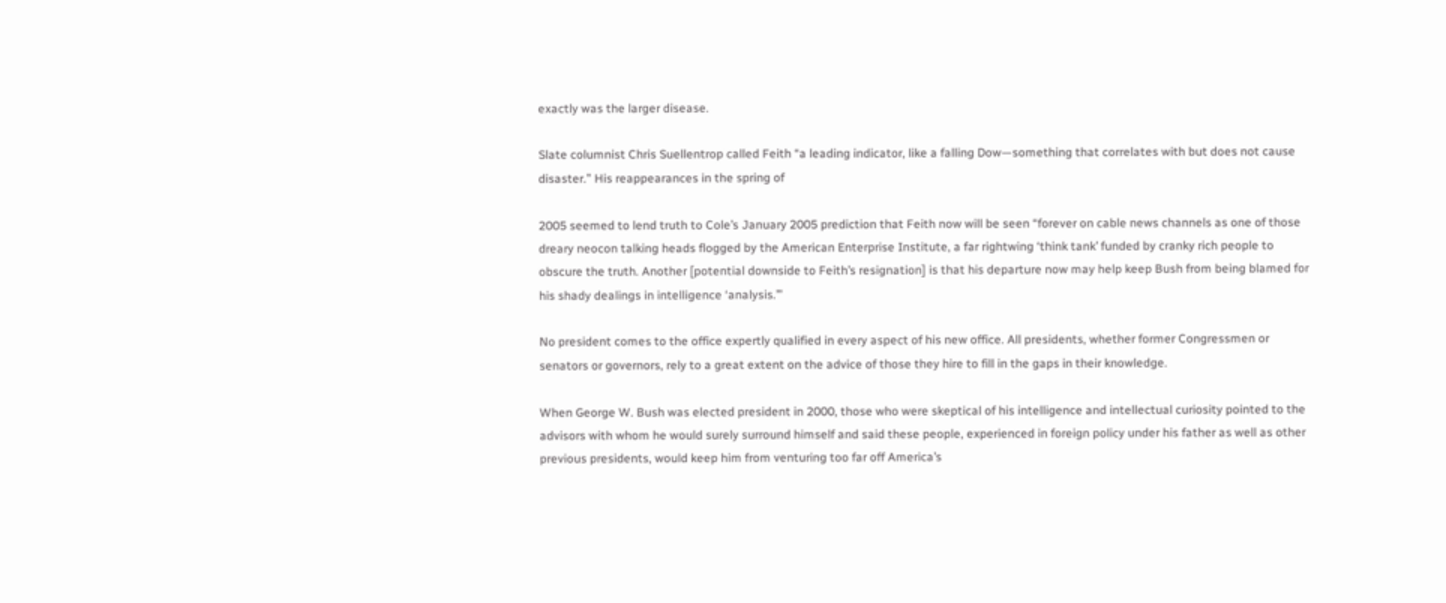exactly was the larger disease.

Slate columnist Chris Suellentrop called Feith “a leading indicator, like a falling Dow—something that correlates with but does not cause disaster.” His reappearances in the spring of

2005 seemed to lend truth to Cole’s January 2005 prediction that Feith now will be seen “forever on cable news channels as one of those dreary neocon talking heads flogged by the American Enterprise Institute, a far rightwing ‘think tank’ funded by cranky rich people to obscure the truth. Another [potential downside to Feith’s resignation] is that his departure now may help keep Bush from being blamed for his shady dealings in intelligence ‘analysis.’”

No president comes to the office expertly qualified in every aspect of his new office. All presidents, whether former Congressmen or senators or governors, rely to a great extent on the advice of those they hire to fill in the gaps in their knowledge.

When George W. Bush was elected president in 2000, those who were skeptical of his intelligence and intellectual curiosity pointed to the advisors with whom he would surely surround himself and said these people, experienced in foreign policy under his father as well as other previous presidents, would keep him from venturing too far off America’s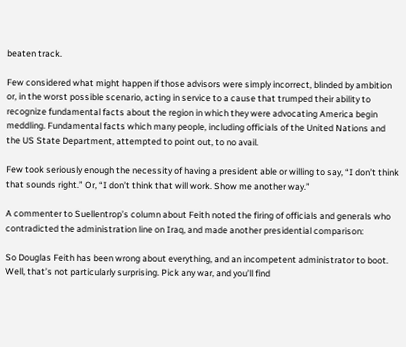beaten track.

Few considered what might happen if those advisors were simply incorrect, blinded by ambition or, in the worst possible scenario, acting in service to a cause that trumped their ability to recognize fundamental facts about the region in which they were advocating America begin meddling. Fundamental facts which many people, including officials of the United Nations and the US State Department, attempted to point out, to no avail.

Few took seriously enough the necessity of having a president able or willing to say, “I don’t think that sounds right.” Or, “I don’t think that will work. Show me another way.”

A commenter to Suellentrop’s column about Feith noted the firing of officials and generals who contradicted the administration line on Iraq, and made another presidential comparison:

So Douglas Feith has been wrong about everything, and an incompetent administrator to boot. Well, that’s not particularly surprising. Pick any war, and you’ll find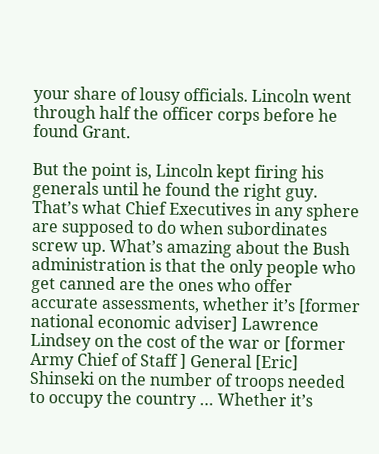your share of lousy officials. Lincoln went through half the officer corps before he found Grant.

But the point is, Lincoln kept firing his generals until he found the right guy. That’s what Chief Executives in any sphere are supposed to do when subordinates screw up. What’s amazing about the Bush administration is that the only people who get canned are the ones who offer accurate assessments, whether it’s [former national economic adviser] Lawrence Lindsey on the cost of the war or [former Army Chief of Staff ] General [Eric] Shinseki on the number of troops needed to occupy the country … Whether it’s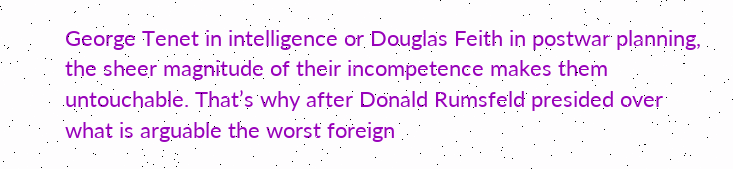George Tenet in intelligence or Douglas Feith in postwar planning, the sheer magnitude of their incompetence makes them untouchable. That’s why after Donald Rumsfeld presided over what is arguable the worst foreign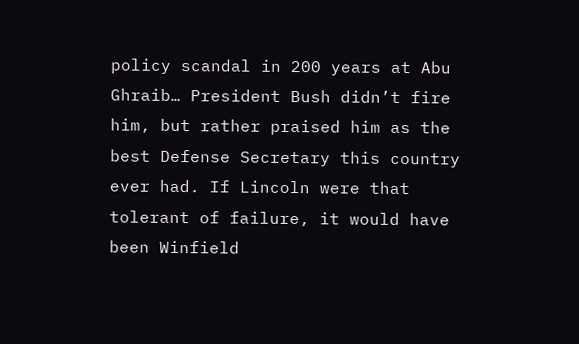policy scandal in 200 years at Abu Ghraib… President Bush didn’t fire him, but rather praised him as the best Defense Secretary this country ever had. If Lincoln were that tolerant of failure, it would have been Winfield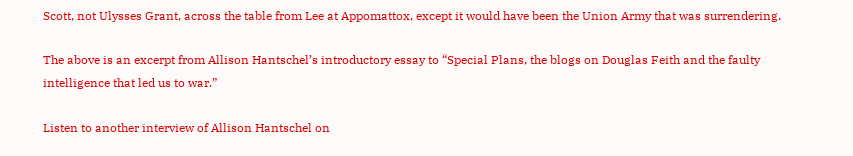Scott, not Ulysses Grant, across the table from Lee at Appomattox, except it would have been the Union Army that was surrendering.

The above is an excerpt from Allison Hantschel’s introductory essay to “Special Plans, the blogs on Douglas Feith and the faulty intelligence that led us to war.”

Listen to another interview of Allison Hantschel on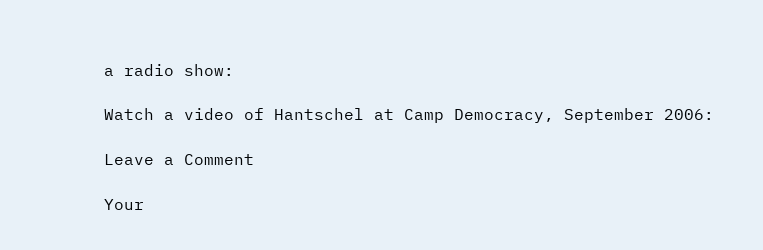a radio show:

Watch a video of Hantschel at Camp Democracy, September 2006:

Leave a Comment

Your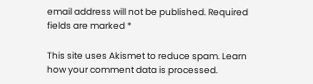email address will not be published. Required fields are marked *

This site uses Akismet to reduce spam. Learn how your comment data is processed.